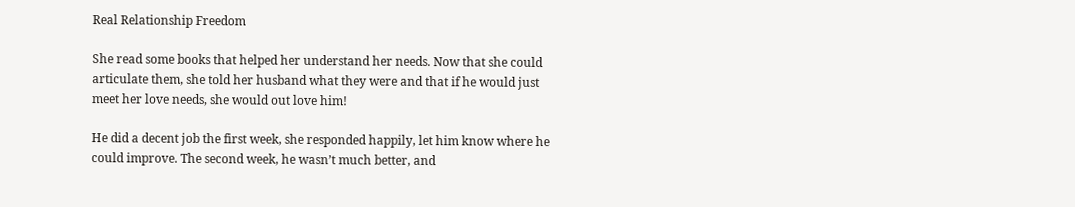Real Relationship Freedom

She read some books that helped her understand her needs. Now that she could articulate them, she told her husband what they were and that if he would just meet her love needs, she would out love him!

He did a decent job the first week, she responded happily, let him know where he could improve. The second week, he wasn’t much better, and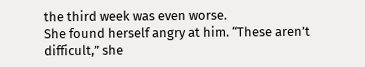the third week was even worse.
She found herself angry at him. “These aren’t difficult,” she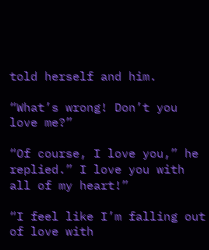told herself and him.

“What’s wrong! Don’t you love me?”

“Of course, I love you,” he replied.” I love you with all of my heart!”

“I feel like I’m falling out of love with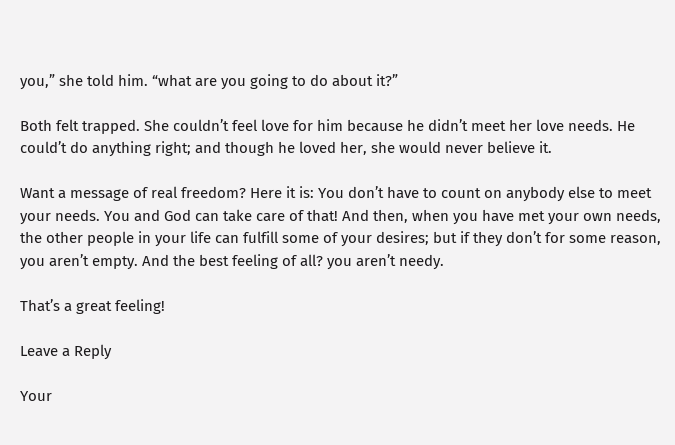you,” she told him. “what are you going to do about it?”

Both felt trapped. She couldn’t feel love for him because he didn’t meet her love needs. He could’t do anything right; and though he loved her, she would never believe it.

Want a message of real freedom? Here it is: You don’t have to count on anybody else to meet your needs. You and God can take care of that! And then, when you have met your own needs, the other people in your life can fulfill some of your desires; but if they don’t for some reason, you aren’t empty. And the best feeling of all? you aren’t needy.

That’s a great feeling!

Leave a Reply

Your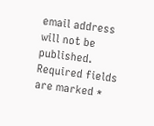email address will not be published. Required fields are marked *